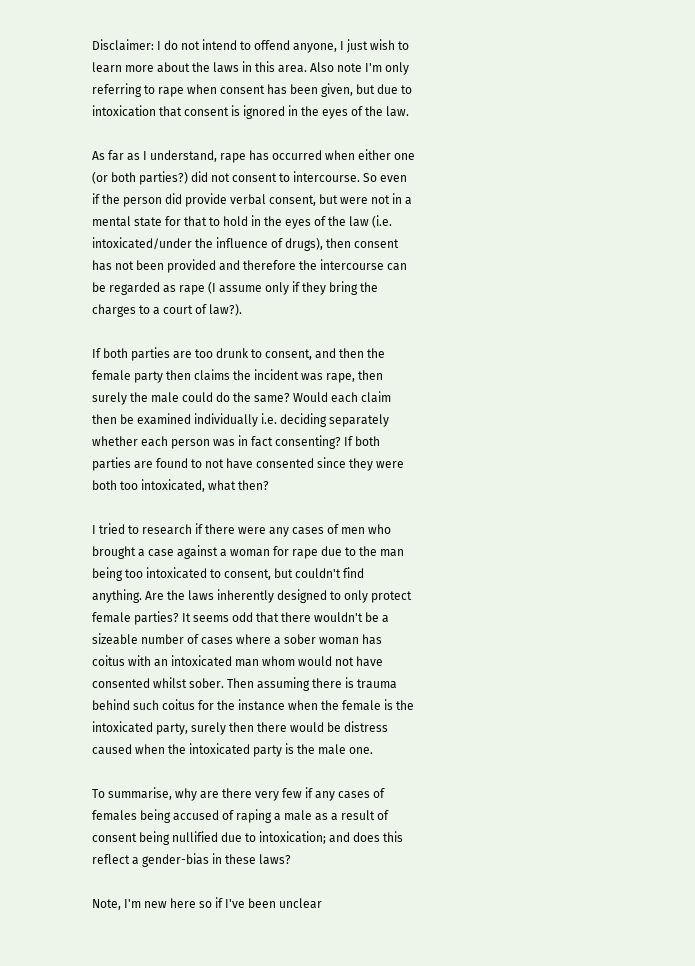Disclaimer: I do not intend to offend anyone, I just wish to learn more about the laws in this area. Also note I'm only referring to rape when consent has been given, but due to intoxication that consent is ignored in the eyes of the law.

As far as I understand, rape has occurred when either one (or both parties?) did not consent to intercourse. So even if the person did provide verbal consent, but were not in a mental state for that to hold in the eyes of the law (i.e. intoxicated/under the influence of drugs), then consent has not been provided and therefore the intercourse can be regarded as rape (I assume only if they bring the charges to a court of law?).

If both parties are too drunk to consent, and then the female party then claims the incident was rape, then surely the male could do the same? Would each claim then be examined individually i.e. deciding separately whether each person was in fact consenting? If both parties are found to not have consented since they were both too intoxicated, what then?

I tried to research if there were any cases of men who brought a case against a woman for rape due to the man being too intoxicated to consent, but couldn't find anything. Are the laws inherently designed to only protect female parties? It seems odd that there wouldn't be a sizeable number of cases where a sober woman has coitus with an intoxicated man whom would not have consented whilst sober. Then assuming there is trauma behind such coitus for the instance when the female is the intoxicated party, surely then there would be distress caused when the intoxicated party is the male one.

To summarise, why are there very few if any cases of females being accused of raping a male as a result of consent being nullified due to intoxication; and does this reflect a gender-bias in these laws?

Note, I'm new here so if I've been unclear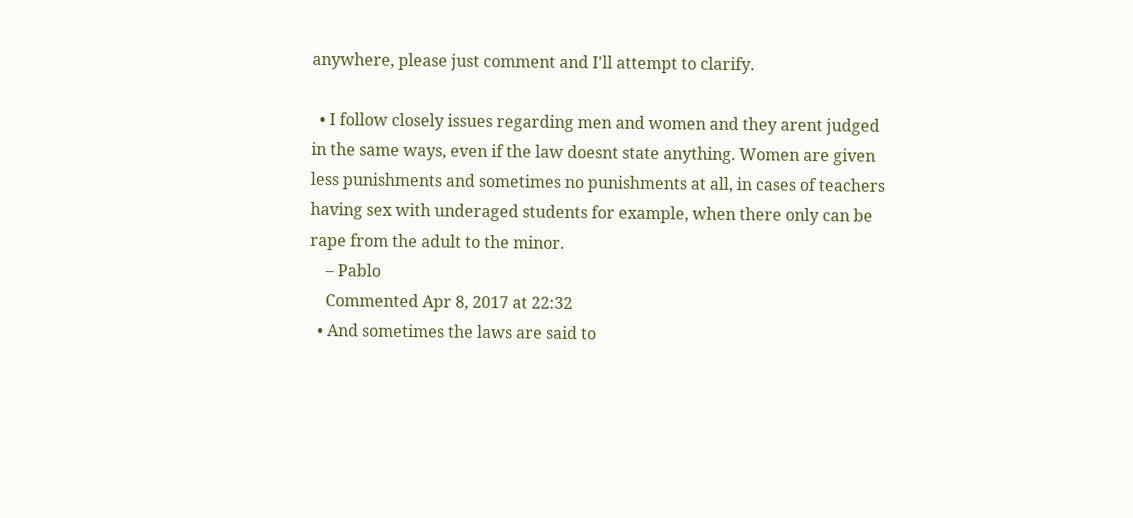anywhere, please just comment and I'll attempt to clarify.

  • I follow closely issues regarding men and women and they arent judged in the same ways, even if the law doesnt state anything. Women are given less punishments and sometimes no punishments at all, in cases of teachers having sex with underaged students for example, when there only can be rape from the adult to the minor.
    – Pablo
    Commented Apr 8, 2017 at 22:32
  • And sometimes the laws are said to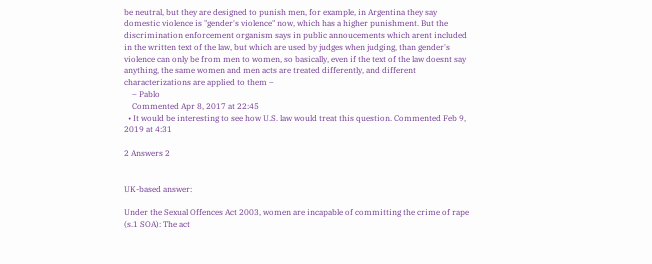be neutral, but they are designed to punish men, for example, in Argentina they say domestic violence is "gender's violence" now, which has a higher punishment. But the discrimination enforcement organism says in public annoucements which arent included in the written text of the law, but which are used by judges when judging, than gender's violence can only be from men to women, so basically, even if the text of the law doesnt say anything, the same women and men acts are treated differently, and different characterizations are applied to them –
    – Pablo
    Commented Apr 8, 2017 at 22:45
  • It would be interesting to see how U.S. law would treat this question. Commented Feb 9, 2019 at 4:31

2 Answers 2


UK-based answer:

Under the Sexual Offences Act 2003, women are incapable of committing the crime of rape (s.1 SOA): The act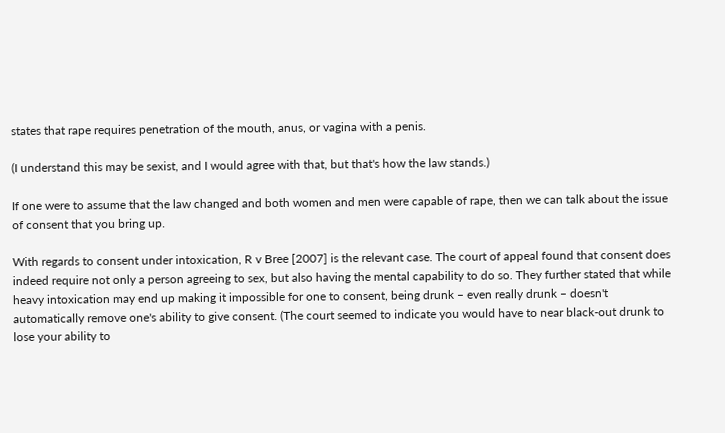states that rape requires penetration of the mouth, anus, or vagina with a penis.

(I understand this may be sexist, and I would agree with that, but that's how the law stands.)

If one were to assume that the law changed and both women and men were capable of rape, then we can talk about the issue of consent that you bring up.

With regards to consent under intoxication, R v Bree [2007] is the relevant case. The court of appeal found that consent does indeed require not only a person agreeing to sex, but also having the mental capability to do so. They further stated that while heavy intoxication may end up making it impossible for one to consent, being drunk – even really drunk – doesn't automatically remove one's ability to give consent. (The court seemed to indicate you would have to near black-out drunk to lose your ability to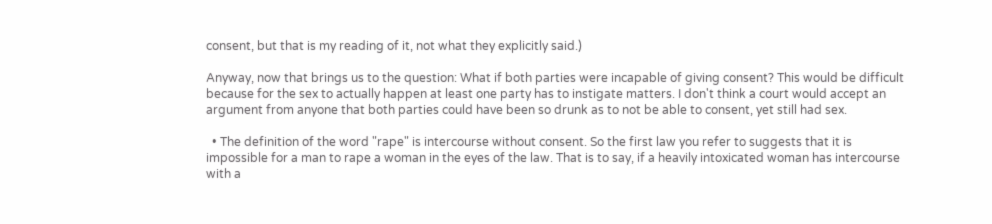consent, but that is my reading of it, not what they explicitly said.)

Anyway, now that brings us to the question: What if both parties were incapable of giving consent? This would be difficult because for the sex to actually happen at least one party has to instigate matters. I don't think a court would accept an argument from anyone that both parties could have been so drunk as to not be able to consent, yet still had sex.

  • The definition of the word "rape" is intercourse without consent. So the first law you refer to suggests that it is impossible for a man to rape a woman in the eyes of the law. That is to say, if a heavily intoxicated woman has intercourse with a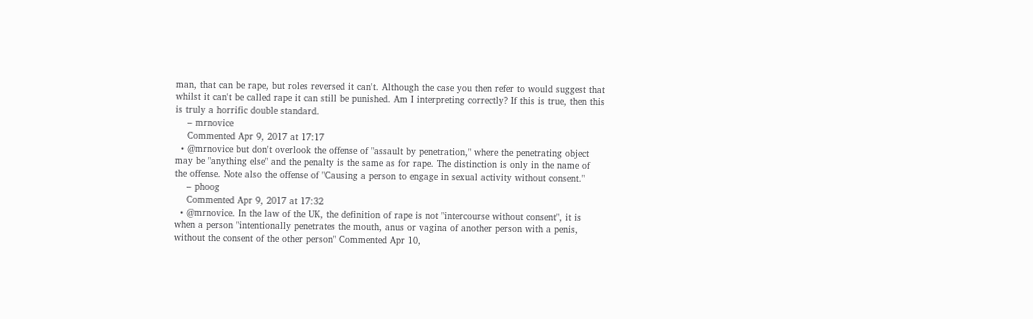man, that can be rape, but roles reversed it can't. Although the case you then refer to would suggest that whilst it can't be called rape it can still be punished. Am I interpreting correctly? If this is true, then this is truly a horrific double standard.
    – mrnovice
    Commented Apr 9, 2017 at 17:17
  • @mrnovice but don't overlook the offense of "assault by penetration," where the penetrating object may be "anything else" and the penalty is the same as for rape. The distinction is only in the name of the offense. Note also the offense of "Causing a person to engage in sexual activity without consent."
    – phoog
    Commented Apr 9, 2017 at 17:32
  • @mrnovice. In the law of the UK, the definition of rape is not "intercourse without consent", it is when a person "intentionally penetrates the mouth, anus or vagina of another person with a penis, without the consent of the other person" Commented Apr 10,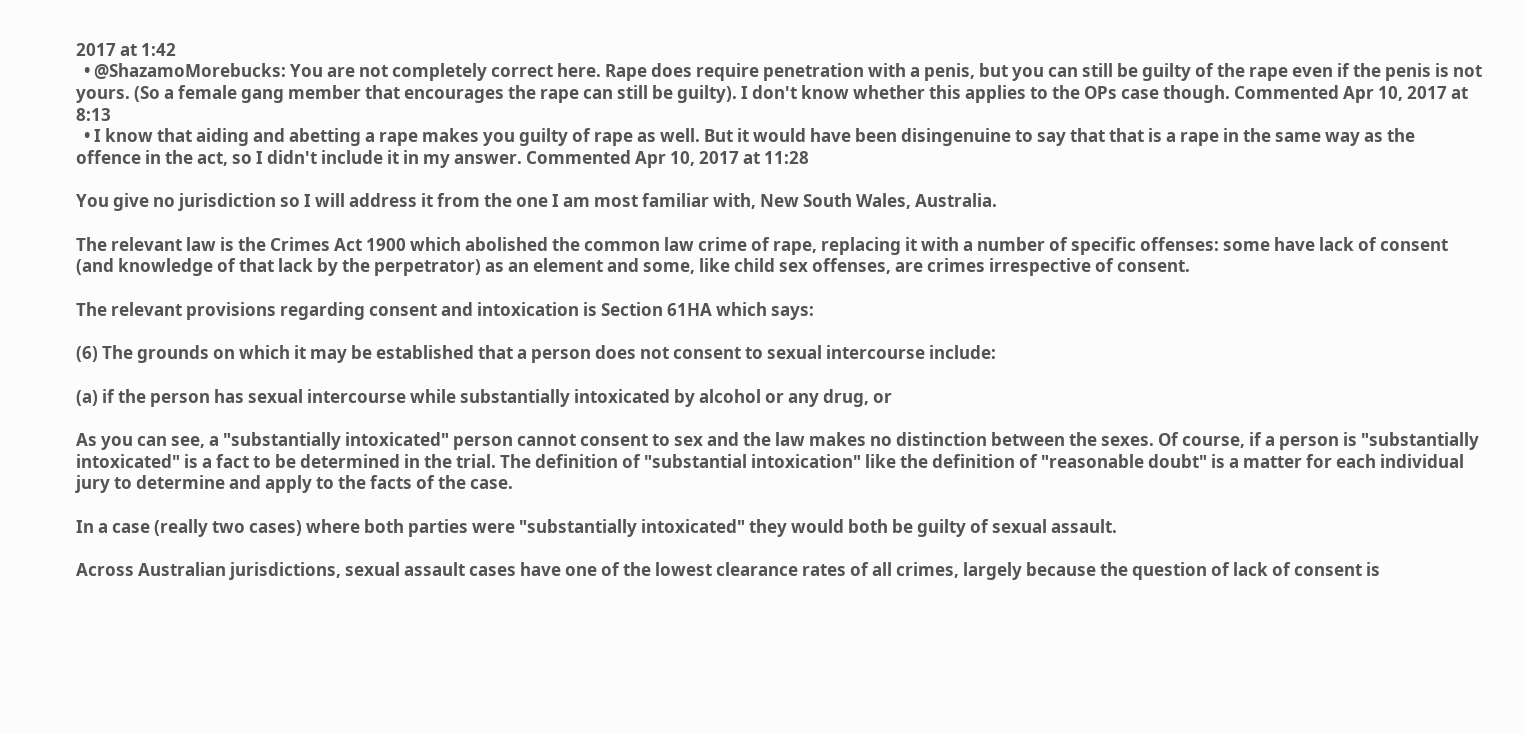2017 at 1:42
  • @ShazamoMorebucks: You are not completely correct here. Rape does require penetration with a penis, but you can still be guilty of the rape even if the penis is not yours. (So a female gang member that encourages the rape can still be guilty). I don't know whether this applies to the OPs case though. Commented Apr 10, 2017 at 8:13
  • I know that aiding and abetting a rape makes you guilty of rape as well. But it would have been disingenuine to say that that is a rape in the same way as the offence in the act, so I didn't include it in my answer. Commented Apr 10, 2017 at 11:28

You give no jurisdiction so I will address it from the one I am most familiar with, New South Wales, Australia.

The relevant law is the Crimes Act 1900 which abolished the common law crime of rape, replacing it with a number of specific offenses: some have lack of consent (and knowledge of that lack by the perpetrator) as an element and some, like child sex offenses, are crimes irrespective of consent.

The relevant provisions regarding consent and intoxication is Section 61HA which says:

(6) The grounds on which it may be established that a person does not consent to sexual intercourse include:

(a) if the person has sexual intercourse while substantially intoxicated by alcohol or any drug, or

As you can see, a "substantially intoxicated" person cannot consent to sex and the law makes no distinction between the sexes. Of course, if a person is "substantially intoxicated" is a fact to be determined in the trial. The definition of "substantial intoxication" like the definition of "reasonable doubt" is a matter for each individual jury to determine and apply to the facts of the case.

In a case (really two cases) where both parties were "substantially intoxicated" they would both be guilty of sexual assault.

Across Australian jurisdictions, sexual assault cases have one of the lowest clearance rates of all crimes, largely because the question of lack of consent is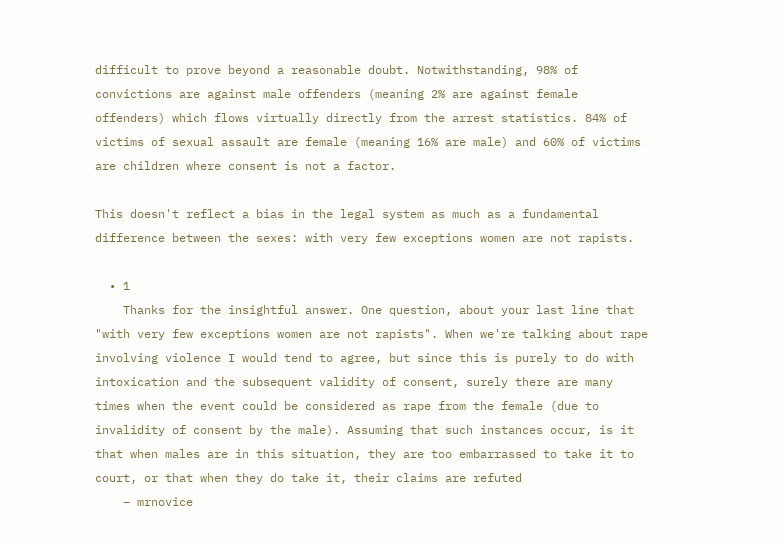difficult to prove beyond a reasonable doubt. Notwithstanding, 98% of convictions are against male offenders (meaning 2% are against female offenders) which flows virtually directly from the arrest statistics. 84% of victims of sexual assault are female (meaning 16% are male) and 60% of victims are children where consent is not a factor.

This doesn't reflect a bias in the legal system as much as a fundamental difference between the sexes: with very few exceptions women are not rapists.

  • 1
    Thanks for the insightful answer. One question, about your last line that "with very few exceptions women are not rapists". When we're talking about rape involving violence I would tend to agree, but since this is purely to do with intoxication and the subsequent validity of consent, surely there are many times when the event could be considered as rape from the female (due to invalidity of consent by the male). Assuming that such instances occur, is it that when males are in this situation, they are too embarrassed to take it to court, or that when they do take it, their claims are refuted
    – mrnovice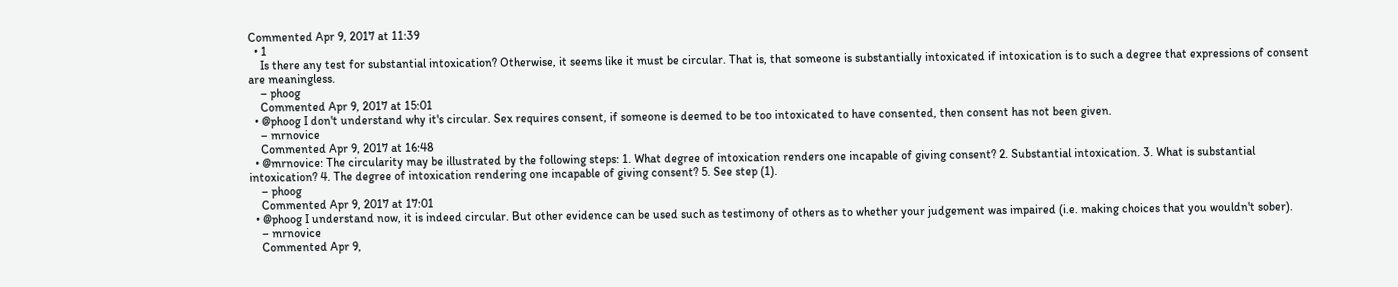Commented Apr 9, 2017 at 11:39
  • 1
    Is there any test for substantial intoxication? Otherwise, it seems like it must be circular. That is, that someone is substantially intoxicated if intoxication is to such a degree that expressions of consent are meaningless.
    – phoog
    Commented Apr 9, 2017 at 15:01
  • @phoog I don't understand why it's circular. Sex requires consent, if someone is deemed to be too intoxicated to have consented, then consent has not been given.
    – mrnovice
    Commented Apr 9, 2017 at 16:48
  • @mrnovice: The circularity may be illustrated by the following steps: 1. What degree of intoxication renders one incapable of giving consent? 2. Substantial intoxication. 3. What is substantial intoxication? 4. The degree of intoxication rendering one incapable of giving consent? 5. See step (1).
    – phoog
    Commented Apr 9, 2017 at 17:01
  • @phoog I understand now, it is indeed circular. But other evidence can be used such as testimony of others as to whether your judgement was impaired (i.e. making choices that you wouldn't sober).
    – mrnovice
    Commented Apr 9,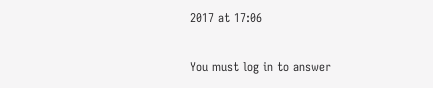2017 at 17:06

You must log in to answer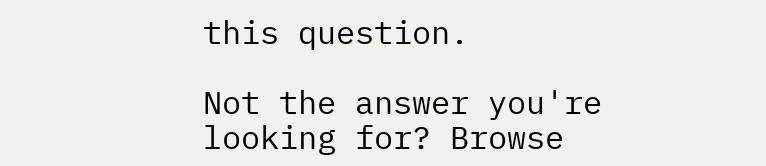this question.

Not the answer you're looking for? Browse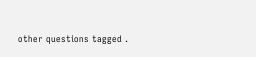other questions tagged .